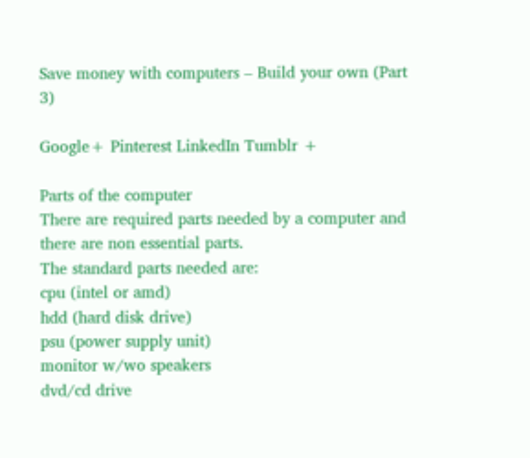Save money with computers – Build your own (Part 3)

Google+ Pinterest LinkedIn Tumblr +

Parts of the computer
There are required parts needed by a computer and there are non essential parts.
The standard parts needed are:
cpu (intel or amd)
hdd (hard disk drive)
psu (power supply unit)
monitor w/wo speakers
dvd/cd drive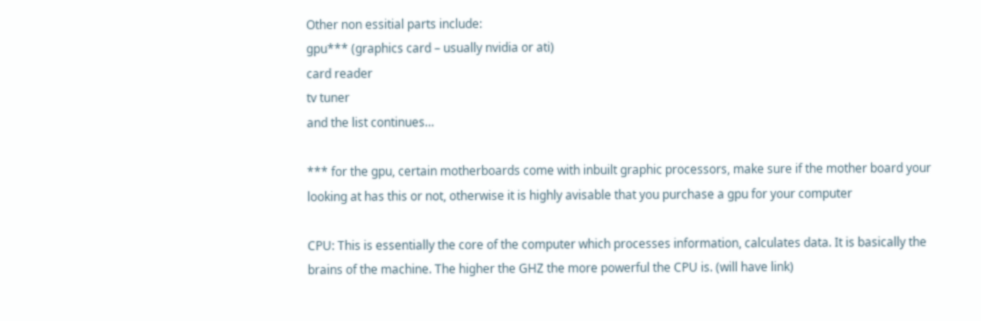Other non essitial parts include:
gpu*** (graphics card – usually nvidia or ati)
card reader
tv tuner
and the list continues…

*** for the gpu, certain motherboards come with inbuilt graphic processors, make sure if the mother board your looking at has this or not, otherwise it is highly avisable that you purchase a gpu for your computer

CPU: This is essentially the core of the computer which processes information, calculates data. It is basically the brains of the machine. The higher the GHZ the more powerful the CPU is. (will have link)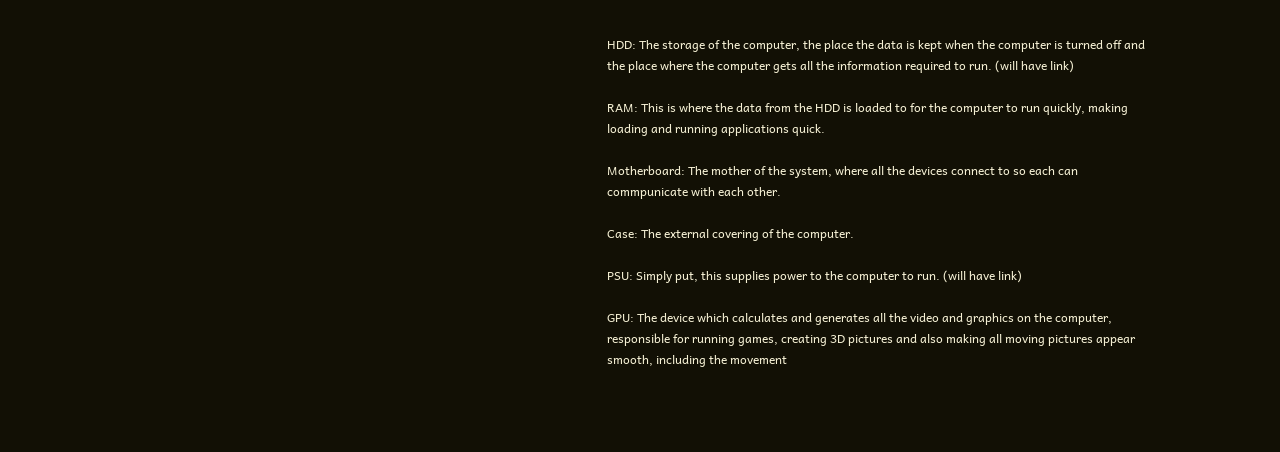HDD: The storage of the computer, the place the data is kept when the computer is turned off and the place where the computer gets all the information required to run. (will have link)

RAM: This is where the data from the HDD is loaded to for the computer to run quickly, making loading and running applications quick.

Motherboard: The mother of the system, where all the devices connect to so each can commpunicate with each other.

Case: The external covering of the computer.

PSU: Simply put, this supplies power to the computer to run. (will have link)

GPU: The device which calculates and generates all the video and graphics on the computer, responsible for running games, creating 3D pictures and also making all moving pictures appear smooth, including the movement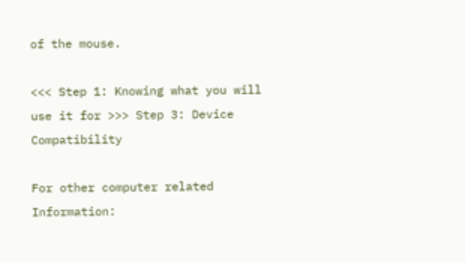of the mouse.

<<< Step 1: Knowing what you will use it for >>> Step 3: Device Compatibility

For other computer related Information: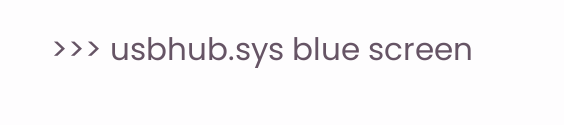>>> usbhub.sys blue screen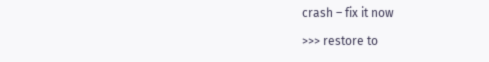crash – fix it now

>>> restore to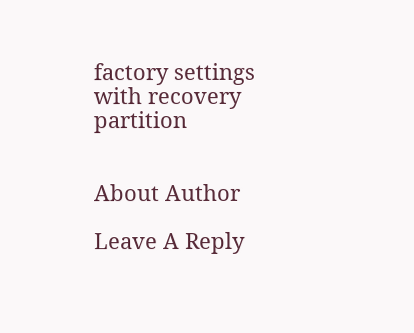factory settings with recovery partition


About Author

Leave A Reply